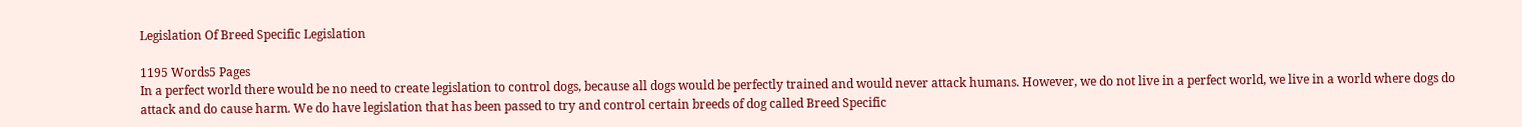Legislation Of Breed Specific Legislation

1195 Words5 Pages
In a perfect world there would be no need to create legislation to control dogs, because all dogs would be perfectly trained and would never attack humans. However, we do not live in a perfect world, we live in a world where dogs do attack and do cause harm. We do have legislation that has been passed to try and control certain breeds of dog called Breed Specific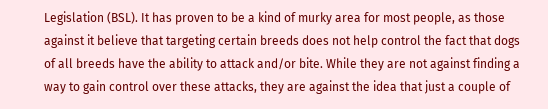Legislation (BSL). It has proven to be a kind of murky area for most people, as those against it believe that targeting certain breeds does not help control the fact that dogs of all breeds have the ability to attack and/or bite. While they are not against finding a way to gain control over these attacks, they are against the idea that just a couple of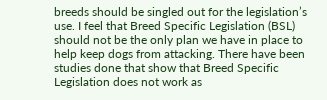breeds should be singled out for the legislation’s use. I feel that Breed Specific Legislation (BSL) should not be the only plan we have in place to help keep dogs from attacking. There have been studies done that show that Breed Specific Legislation does not work as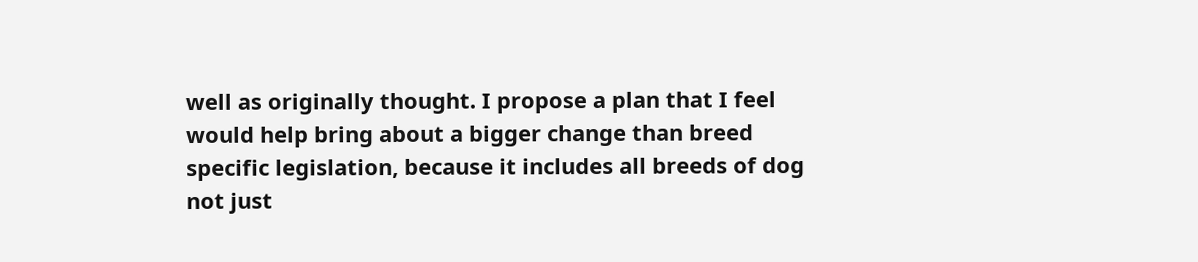well as originally thought. I propose a plan that I feel would help bring about a bigger change than breed specific legislation, because it includes all breeds of dog not just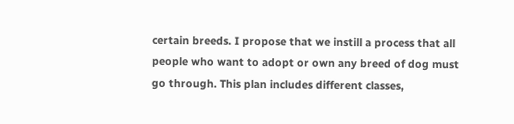certain breeds. I propose that we instill a process that all people who want to adopt or own any breed of dog must go through. This plan includes different classes,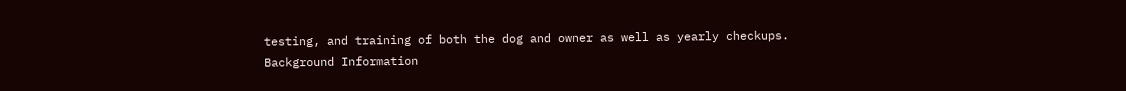testing, and training of both the dog and owner as well as yearly checkups.
Background Information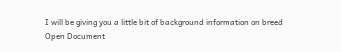I will be giving you a little bit of background information on breed
Open Document